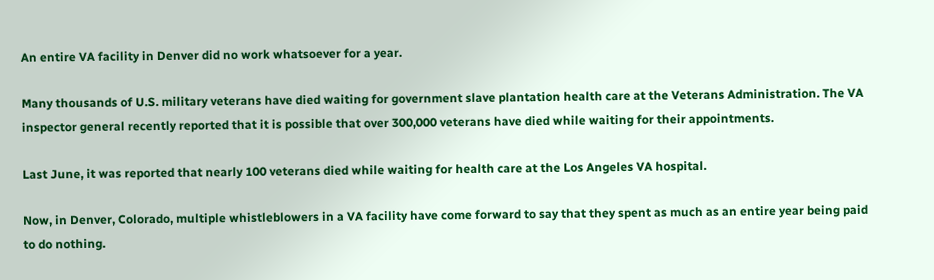An entire VA facility in Denver did no work whatsoever for a year.

Many thousands of U.S. military veterans have died waiting for government slave plantation health care at the Veterans Administration. The VA inspector general recently reported that it is possible that over 300,000 veterans have died while waiting for their appointments.

Last June, it was reported that nearly 100 veterans died while waiting for health care at the Los Angeles VA hospital.

Now, in Denver, Colorado, multiple whistleblowers in a VA facility have come forward to say that they spent as much as an entire year being paid to do nothing.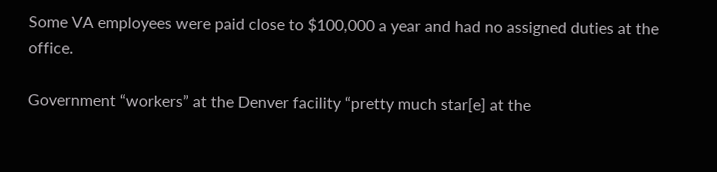Some VA employees were paid close to $100,000 a year and had no assigned duties at the office.

Government “workers” at the Denver facility “pretty much star[e] at the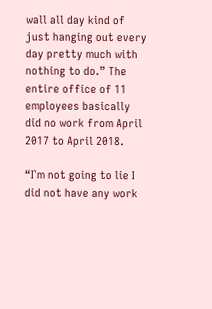wall all day kind of just hanging out every day pretty much with nothing to do.” The entire office of 11 employees basically did no work from April 2017 to April 2018.

“I`m not going to lie I did not have any work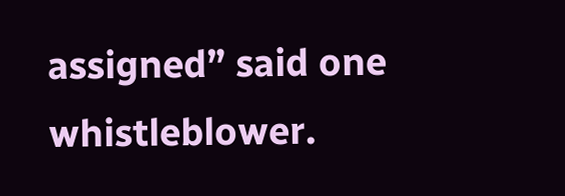assigned” said one whistleblower.